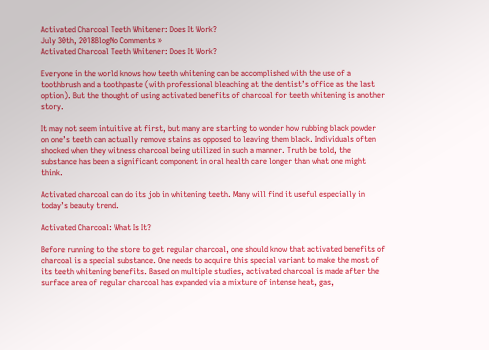Activated Charcoal Teeth Whitener: Does It Work?
July 30th, 2018BlogNo Comments »
Activated Charcoal Teeth Whitener: Does It Work?

Everyone in the world knows how teeth whitening can be accomplished with the use of a toothbrush and a toothpaste (with professional bleaching at the dentist’s office as the last option). But the thought of using activated benefits of charcoal for teeth whitening is another story.

It may not seem intuitive at first, but many are starting to wonder how rubbing black powder on one’s teeth can actually remove stains as opposed to leaving them black. Individuals often shocked when they witness charcoal being utilized in such a manner. Truth be told, the substance has been a significant component in oral health care longer than what one might think.

Activated charcoal can do its job in whitening teeth. Many will find it useful especially in today’s beauty trend.

Activated Charcoal: What Is It?

Before running to the store to get regular charcoal, one should know that activated benefits of charcoal is a special substance. One needs to acquire this special variant to make the most of its teeth whitening benefits. Based on multiple studies, activated charcoal is made after the surface area of regular charcoal has expanded via a mixture of intense heat, gas,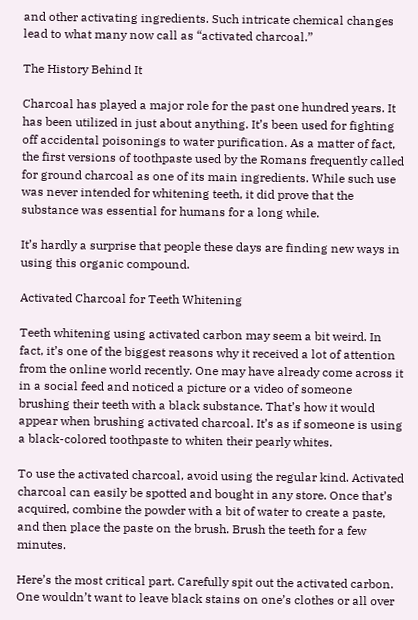and other activating ingredients. Such intricate chemical changes lead to what many now call as “activated charcoal.”

The History Behind It

Charcoal has played a major role for the past one hundred years. It has been utilized in just about anything. It’s been used for fighting off accidental poisonings to water purification. As a matter of fact, the first versions of toothpaste used by the Romans frequently called for ground charcoal as one of its main ingredients. While such use was never intended for whitening teeth, it did prove that the substance was essential for humans for a long while.

It’s hardly a surprise that people these days are finding new ways in using this organic compound.

Activated Charcoal for Teeth Whitening

Teeth whitening using activated carbon may seem a bit weird. In fact, it’s one of the biggest reasons why it received a lot of attention from the online world recently. One may have already come across it in a social feed and noticed a picture or a video of someone brushing their teeth with a black substance. That’s how it would appear when brushing activated charcoal. It’s as if someone is using a black-colored toothpaste to whiten their pearly whites.

To use the activated charcoal, avoid using the regular kind. Activated charcoal can easily be spotted and bought in any store. Once that’s acquired, combine the powder with a bit of water to create a paste, and then place the paste on the brush. Brush the teeth for a few minutes.

Here’s the most critical part. Carefully spit out the activated carbon. One wouldn’t want to leave black stains on one’s clothes or all over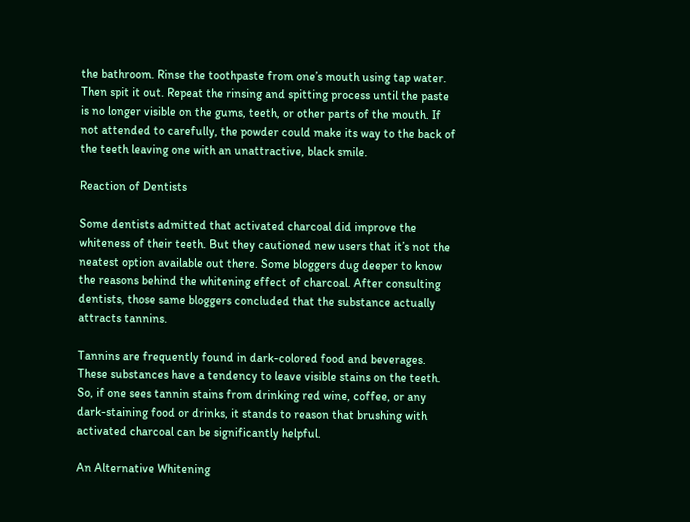the bathroom. Rinse the toothpaste from one’s mouth using tap water. Then spit it out. Repeat the rinsing and spitting process until the paste is no longer visible on the gums, teeth, or other parts of the mouth. If not attended to carefully, the powder could make its way to the back of the teeth leaving one with an unattractive, black smile.

Reaction of Dentists

Some dentists admitted that activated charcoal did improve the whiteness of their teeth. But they cautioned new users that it’s not the neatest option available out there. Some bloggers dug deeper to know the reasons behind the whitening effect of charcoal. After consulting dentists, those same bloggers concluded that the substance actually attracts tannins.

Tannins are frequently found in dark-colored food and beverages. These substances have a tendency to leave visible stains on the teeth. So, if one sees tannin stains from drinking red wine, coffee, or any dark-staining food or drinks, it stands to reason that brushing with activated charcoal can be significantly helpful.

An Alternative Whitening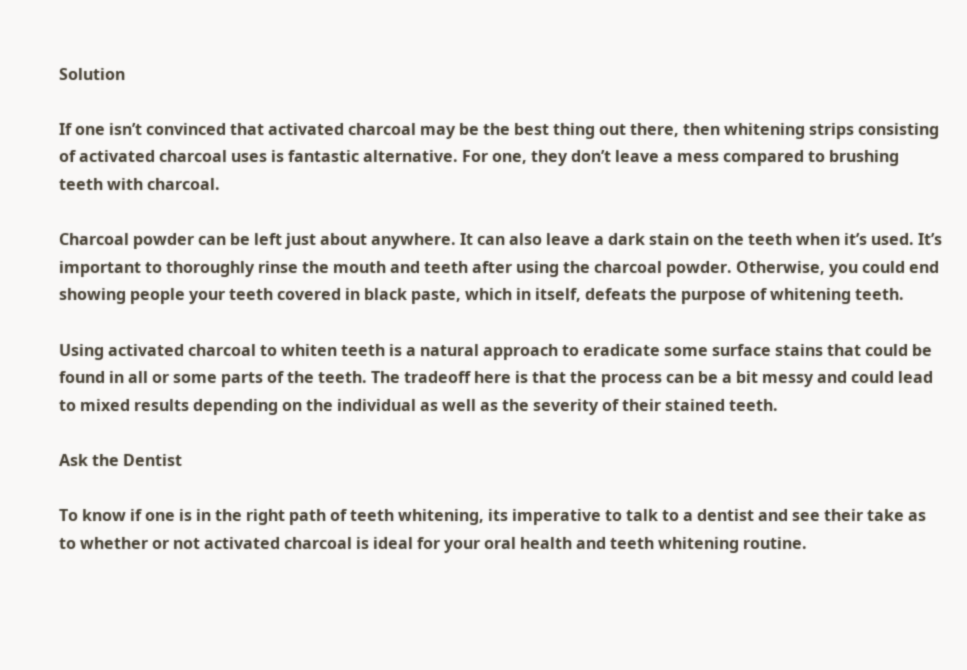Solution

If one isn’t convinced that activated charcoal may be the best thing out there, then whitening strips consisting of activated charcoal uses is fantastic alternative. For one, they don’t leave a mess compared to brushing teeth with charcoal.

Charcoal powder can be left just about anywhere. It can also leave a dark stain on the teeth when it’s used. It’s important to thoroughly rinse the mouth and teeth after using the charcoal powder. Otherwise, you could end showing people your teeth covered in black paste, which in itself, defeats the purpose of whitening teeth.

Using activated charcoal to whiten teeth is a natural approach to eradicate some surface stains that could be found in all or some parts of the teeth. The tradeoff here is that the process can be a bit messy and could lead to mixed results depending on the individual as well as the severity of their stained teeth.

Ask the Dentist

To know if one is in the right path of teeth whitening, its imperative to talk to a dentist and see their take as to whether or not activated charcoal is ideal for your oral health and teeth whitening routine.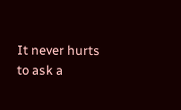It never hurts to ask a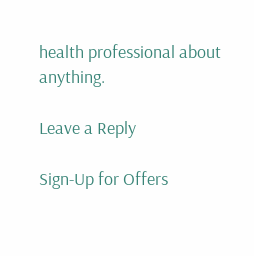health professional about anything.

Leave a Reply

Sign-Up for Offers